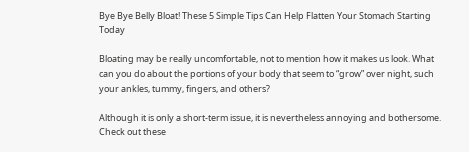Bye Bye Belly Bloat! These 5 Simple Tips Can Help Flatten Your Stomach Starting Today

Bloating may be really uncomfortable, not to mention how it makes us look. What can you do about the portions of your body that seem to “grow” over night, such your ankles, tummy, fingers, and others?

Although it is only a short-term issue, it is nevertheless annoying and bothersome. Check out these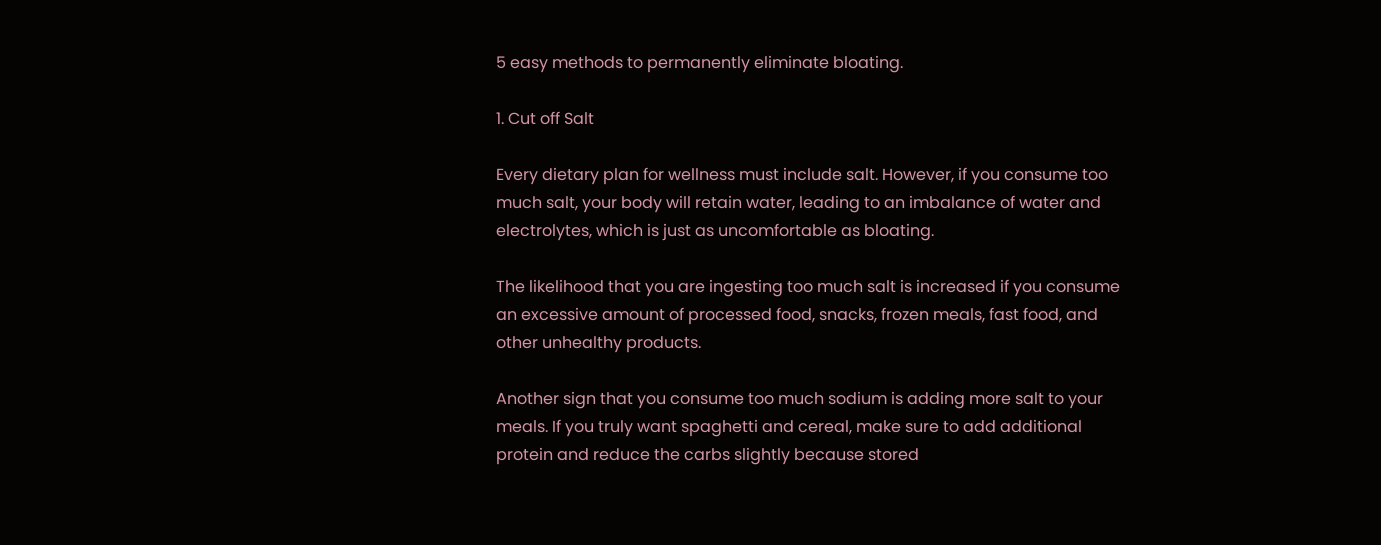5 easy methods to permanently eliminate bloating.

1. Cut off Salt

Every dietary plan for wellness must include salt. However, if you consume too much salt, your body will retain water, leading to an imbalance of water and electrolytes, which is just as uncomfortable as bloating.

The likelihood that you are ingesting too much salt is increased if you consume an excessive amount of processed food, snacks, frozen meals, fast food, and other unhealthy products.

Another sign that you consume too much sodium is adding more salt to your meals. If you truly want spaghetti and cereal, make sure to add additional protein and reduce the carbs slightly because stored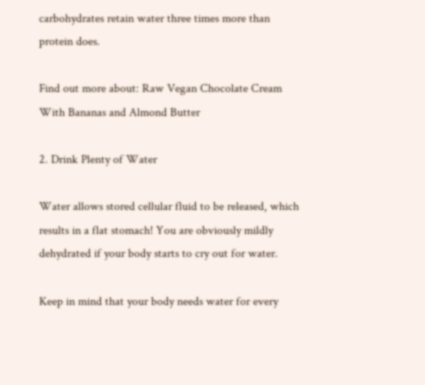carbohydrates retain water three times more than protein does.

Find out more about: Raw Vegan Chocolate Cream With Bananas and Almond Butter

2. Drink Plenty of Water

Water allows stored cellular fluid to be released, which results in a flat stomach! You are obviously mildly dehydrated if your body starts to cry out for water.

Keep in mind that your body needs water for every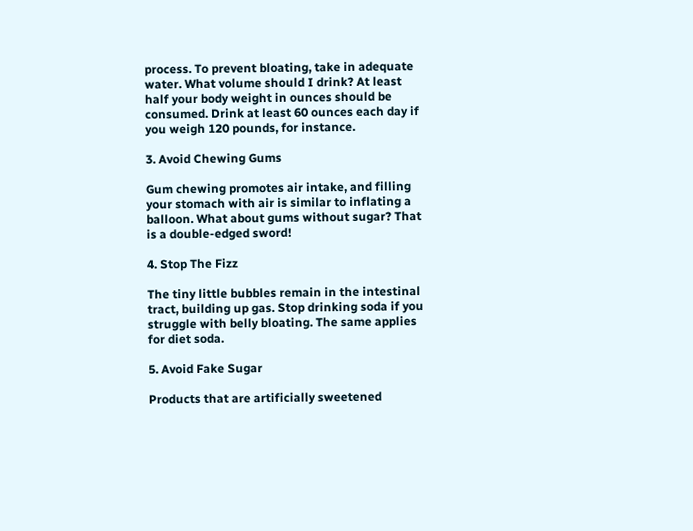process. To prevent bloating, take in adequate water. What volume should I drink? At least half your body weight in ounces should be consumed. Drink at least 60 ounces each day if you weigh 120 pounds, for instance.

3. Avoid Chewing Gums

Gum chewing promotes air intake, and filling your stomach with air is similar to inflating a balloon. What about gums without sugar? That is a double-edged sword!

4. Stop The Fizz

The tiny little bubbles remain in the intestinal tract, building up gas. Stop drinking soda if you struggle with belly bloating. The same applies for diet soda.

5. Avoid Fake Sugar

Products that are artificially sweetened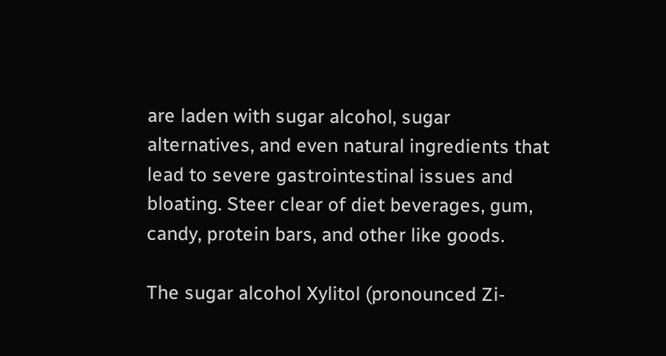are laden with sugar alcohol, sugar alternatives, and even natural ingredients that lead to severe gastrointestinal issues and bloating. Steer clear of diet beverages, gum, candy, protein bars, and other like goods.

The sugar alcohol Xylitol (pronounced Zi-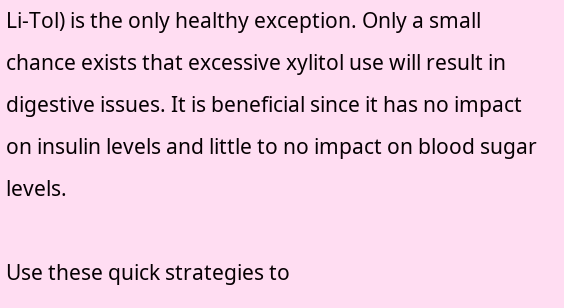Li-Tol) is the only healthy exception. Only a small chance exists that excessive xylitol use will result in digestive issues. It is beneficial since it has no impact on insulin levels and little to no impact on blood sugar levels.

Use these quick strategies to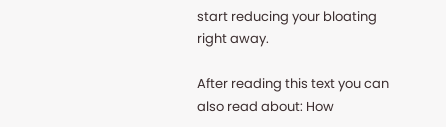start reducing your bloating right away.

After reading this text you can also read about: How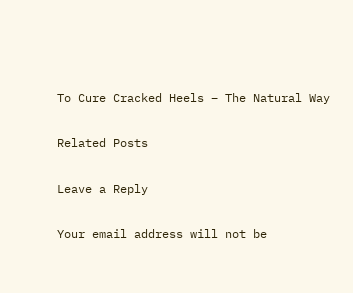To Cure Cracked Heels – The Natural Way

Related Posts

Leave a Reply

Your email address will not be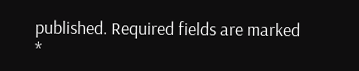published. Required fields are marked *